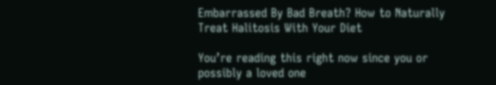Embarrassed By Bad Breath? How to Naturally Treat Halitosis With Your Diet

You’re reading this right now since you or possibly a loved one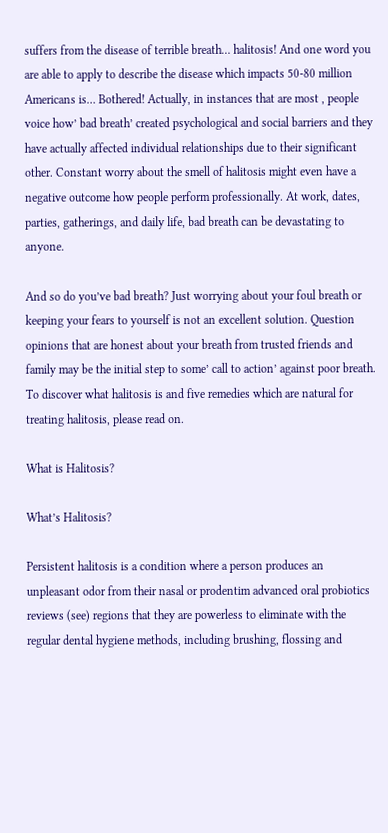suffers from the disease of terrible breath… halitosis! And one word you are able to apply to describe the disease which impacts 50-80 million Americans is… Bothered! Actually, in instances that are most , people voice how’ bad breath’ created psychological and social barriers and they have actually affected individual relationships due to their significant other. Constant worry about the smell of halitosis might even have a negative outcome how people perform professionally. At work, dates, parties, gatherings, and daily life, bad breath can be devastating to anyone.

And so do you’ve bad breath? Just worrying about your foul breath or keeping your fears to yourself is not an excellent solution. Question opinions that are honest about your breath from trusted friends and family may be the initial step to some’ call to action’ against poor breath. To discover what halitosis is and five remedies which are natural for treating halitosis, please read on.

What is Halitosis?

What’s Halitosis?

Persistent halitosis is a condition where a person produces an unpleasant odor from their nasal or prodentim advanced oral probiotics reviews (see) regions that they are powerless to eliminate with the regular dental hygiene methods, including brushing, flossing and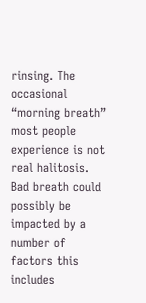rinsing. The occasional “morning breath” most people experience is not real halitosis. Bad breath could possibly be impacted by a number of factors this includes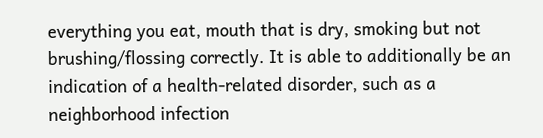everything you eat, mouth that is dry, smoking but not brushing/flossing correctly. It is able to additionally be an indication of a health-related disorder, such as a neighborhood infection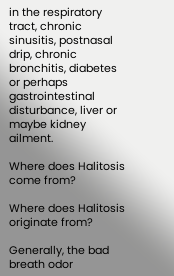in the respiratory tract, chronic sinusitis, postnasal drip, chronic bronchitis, diabetes or perhaps gastrointestinal disturbance, liver or maybe kidney ailment.

Where does Halitosis come from?

Where does Halitosis originate from?

Generally, the bad breath odor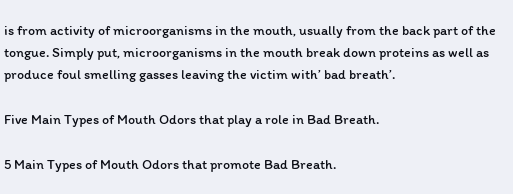is from activity of microorganisms in the mouth, usually from the back part of the tongue. Simply put, microorganisms in the mouth break down proteins as well as produce foul smelling gasses leaving the victim with’ bad breath’.

Five Main Types of Mouth Odors that play a role in Bad Breath.

5 Main Types of Mouth Odors that promote Bad Breath.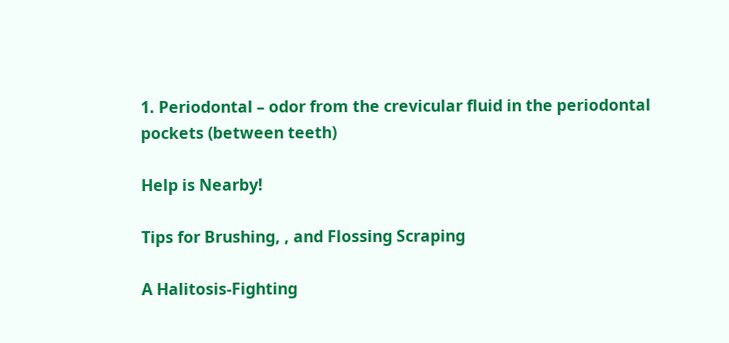1. Periodontal – odor from the crevicular fluid in the periodontal pockets (between teeth)

Help is Nearby!

Tips for Brushing, , and Flossing Scraping

A Halitosis-Fighting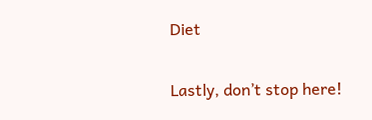Diet

Lastly, don’t stop here!